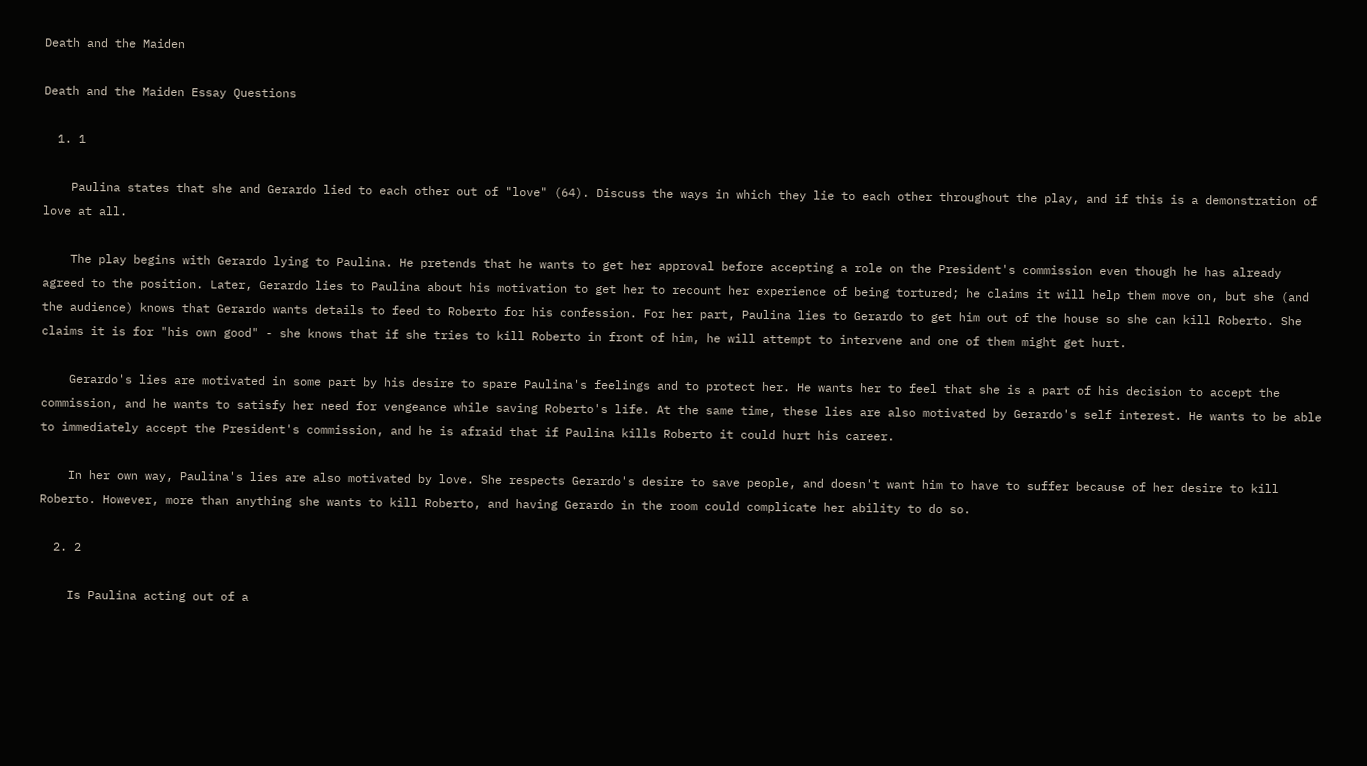Death and the Maiden

Death and the Maiden Essay Questions

  1. 1

    Paulina states that she and Gerardo lied to each other out of "love" (64). Discuss the ways in which they lie to each other throughout the play, and if this is a demonstration of love at all.

    The play begins with Gerardo lying to Paulina. He pretends that he wants to get her approval before accepting a role on the President's commission even though he has already agreed to the position. Later, Gerardo lies to Paulina about his motivation to get her to recount her experience of being tortured; he claims it will help them move on, but she (and the audience) knows that Gerardo wants details to feed to Roberto for his confession. For her part, Paulina lies to Gerardo to get him out of the house so she can kill Roberto. She claims it is for "his own good" - she knows that if she tries to kill Roberto in front of him, he will attempt to intervene and one of them might get hurt.

    Gerardo's lies are motivated in some part by his desire to spare Paulina's feelings and to protect her. He wants her to feel that she is a part of his decision to accept the commission, and he wants to satisfy her need for vengeance while saving Roberto's life. At the same time, these lies are also motivated by Gerardo's self interest. He wants to be able to immediately accept the President's commission, and he is afraid that if Paulina kills Roberto it could hurt his career.

    In her own way, Paulina's lies are also motivated by love. She respects Gerardo's desire to save people, and doesn't want him to have to suffer because of her desire to kill Roberto. However, more than anything she wants to kill Roberto, and having Gerardo in the room could complicate her ability to do so.

  2. 2

    Is Paulina acting out of a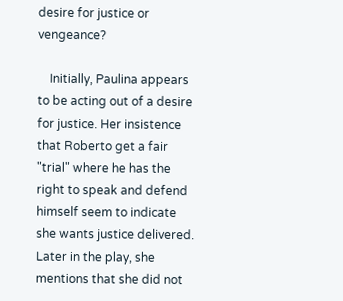desire for justice or vengeance?

    Initially, Paulina appears to be acting out of a desire for justice. Her insistence that Roberto get a fair "trial" where he has the right to speak and defend himself seem to indicate she wants justice delivered. Later in the play, she mentions that she did not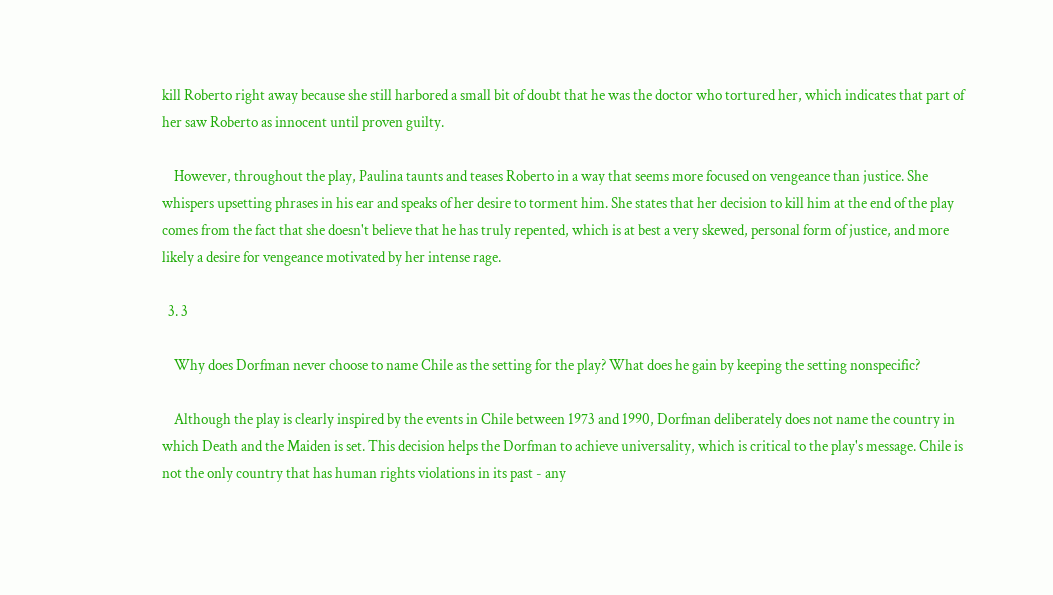kill Roberto right away because she still harbored a small bit of doubt that he was the doctor who tortured her, which indicates that part of her saw Roberto as innocent until proven guilty.

    However, throughout the play, Paulina taunts and teases Roberto in a way that seems more focused on vengeance than justice. She whispers upsetting phrases in his ear and speaks of her desire to torment him. She states that her decision to kill him at the end of the play comes from the fact that she doesn't believe that he has truly repented, which is at best a very skewed, personal form of justice, and more likely a desire for vengeance motivated by her intense rage.

  3. 3

    Why does Dorfman never choose to name Chile as the setting for the play? What does he gain by keeping the setting nonspecific?

    Although the play is clearly inspired by the events in Chile between 1973 and 1990, Dorfman deliberately does not name the country in which Death and the Maiden is set. This decision helps the Dorfman to achieve universality, which is critical to the play's message. Chile is not the only country that has human rights violations in its past - any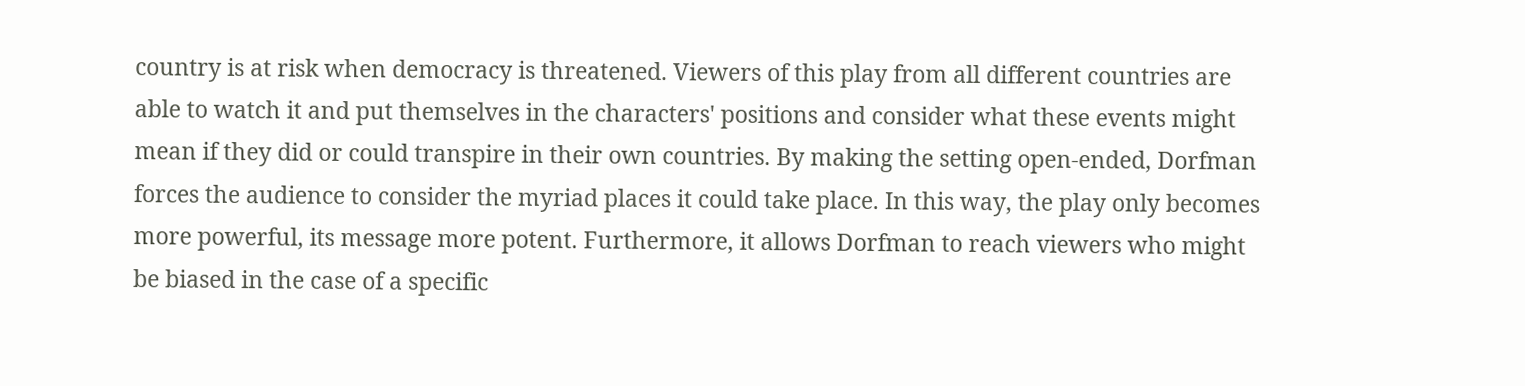country is at risk when democracy is threatened. Viewers of this play from all different countries are able to watch it and put themselves in the characters' positions and consider what these events might mean if they did or could transpire in their own countries. By making the setting open-ended, Dorfman forces the audience to consider the myriad places it could take place. In this way, the play only becomes more powerful, its message more potent. Furthermore, it allows Dorfman to reach viewers who might be biased in the case of a specific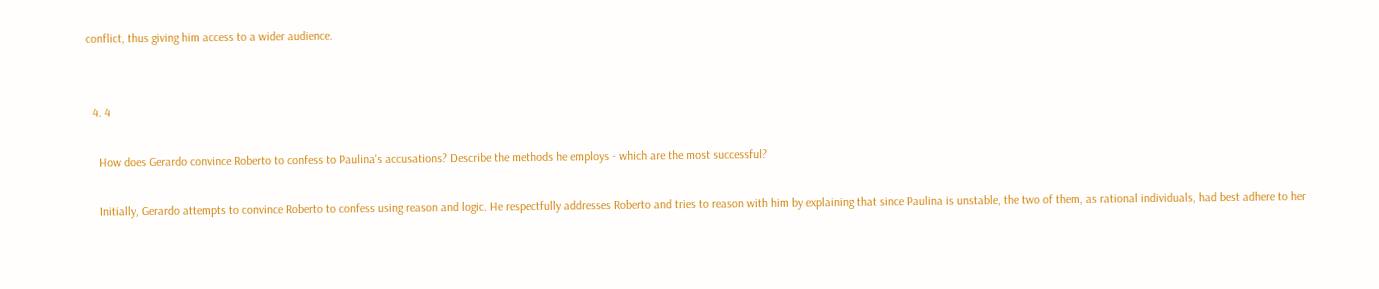conflict, thus giving him access to a wider audience.


  4. 4

    How does Gerardo convince Roberto to confess to Paulina's accusations? Describe the methods he employs - which are the most successful?

    Initially, Gerardo attempts to convince Roberto to confess using reason and logic. He respectfully addresses Roberto and tries to reason with him by explaining that since Paulina is unstable, the two of them, as rational individuals, had best adhere to her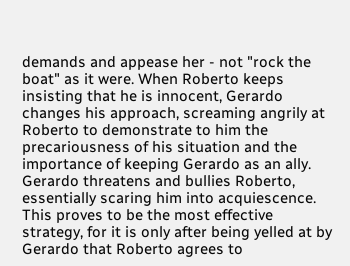demands and appease her - not "rock the boat" as it were. When Roberto keeps insisting that he is innocent, Gerardo changes his approach, screaming angrily at Roberto to demonstrate to him the precariousness of his situation and the importance of keeping Gerardo as an ally. Gerardo threatens and bullies Roberto, essentially scaring him into acquiescence. This proves to be the most effective strategy, for it is only after being yelled at by Gerardo that Roberto agrees to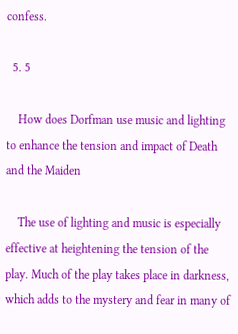confess.

  5. 5

    How does Dorfman use music and lighting to enhance the tension and impact of Death and the Maiden

    The use of lighting and music is especially effective at heightening the tension of the play. Much of the play takes place in darkness, which adds to the mystery and fear in many of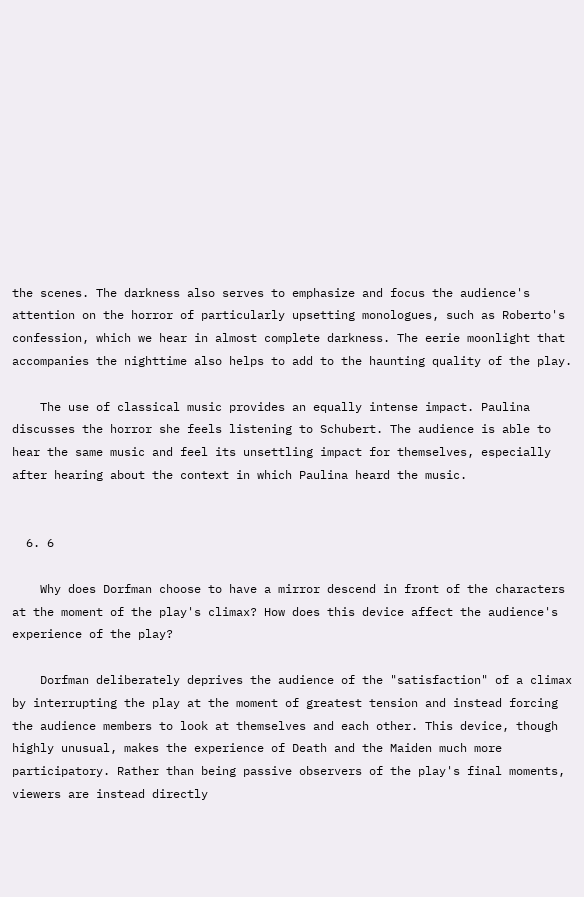the scenes. The darkness also serves to emphasize and focus the audience's attention on the horror of particularly upsetting monologues, such as Roberto's confession, which we hear in almost complete darkness. The eerie moonlight that accompanies the nighttime also helps to add to the haunting quality of the play.

    The use of classical music provides an equally intense impact. Paulina discusses the horror she feels listening to Schubert. The audience is able to hear the same music and feel its unsettling impact for themselves, especially after hearing about the context in which Paulina heard the music.


  6. 6

    Why does Dorfman choose to have a mirror descend in front of the characters at the moment of the play's climax? How does this device affect the audience's experience of the play?

    Dorfman deliberately deprives the audience of the "satisfaction" of a climax by interrupting the play at the moment of greatest tension and instead forcing the audience members to look at themselves and each other. This device, though highly unusual, makes the experience of Death and the Maiden much more participatory. Rather than being passive observers of the play's final moments, viewers are instead directly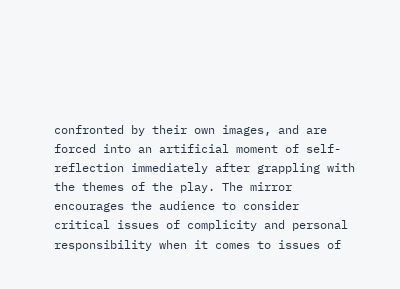confronted by their own images, and are forced into an artificial moment of self-reflection immediately after grappling with the themes of the play. The mirror encourages the audience to consider critical issues of complicity and personal responsibility when it comes to issues of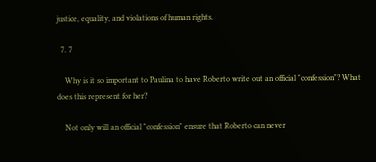justice, equality, and violations of human rights.

  7. 7

    Why is it so important to Paulina to have Roberto write out an official "confession"? What does this represent for her?

    Not only will an official "confession" ensure that Roberto can never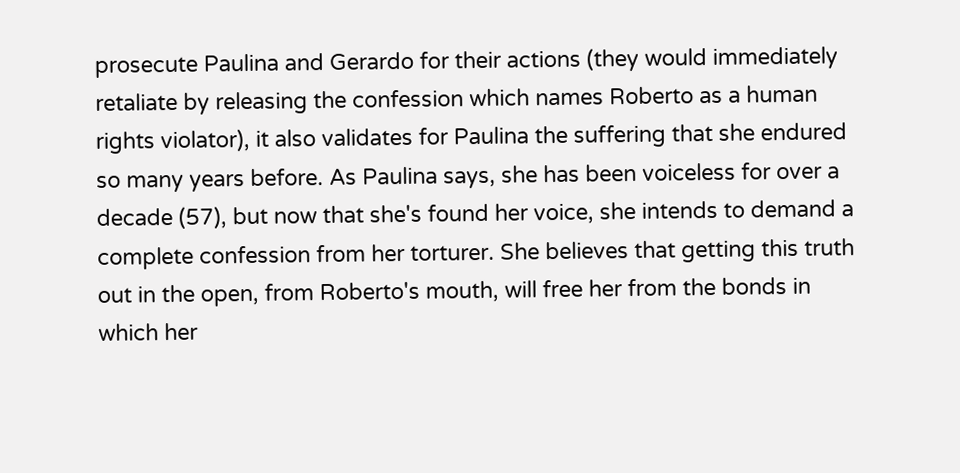prosecute Paulina and Gerardo for their actions (they would immediately retaliate by releasing the confession which names Roberto as a human rights violator), it also validates for Paulina the suffering that she endured so many years before. As Paulina says, she has been voiceless for over a decade (57), but now that she's found her voice, she intends to demand a complete confession from her torturer. She believes that getting this truth out in the open, from Roberto's mouth, will free her from the bonds in which her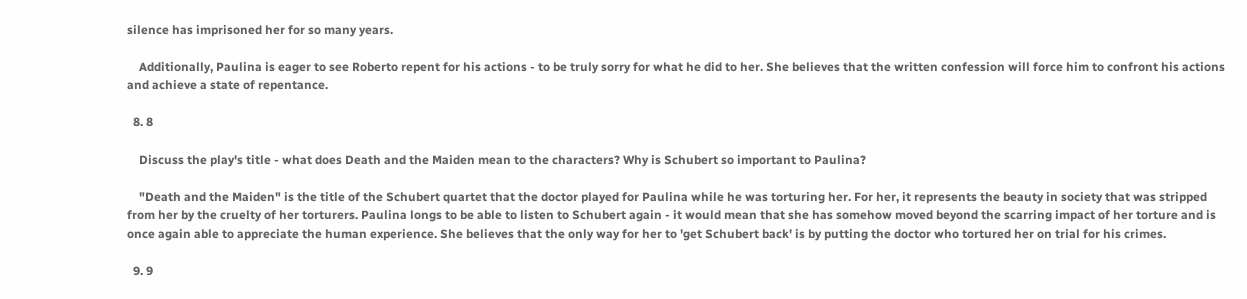silence has imprisoned her for so many years.

    Additionally, Paulina is eager to see Roberto repent for his actions - to be truly sorry for what he did to her. She believes that the written confession will force him to confront his actions and achieve a state of repentance.

  8. 8

    Discuss the play's title - what does Death and the Maiden mean to the characters? Why is Schubert so important to Paulina?

    "Death and the Maiden" is the title of the Schubert quartet that the doctor played for Paulina while he was torturing her. For her, it represents the beauty in society that was stripped from her by the cruelty of her torturers. Paulina longs to be able to listen to Schubert again - it would mean that she has somehow moved beyond the scarring impact of her torture and is once again able to appreciate the human experience. She believes that the only way for her to 'get Schubert back' is by putting the doctor who tortured her on trial for his crimes.

  9. 9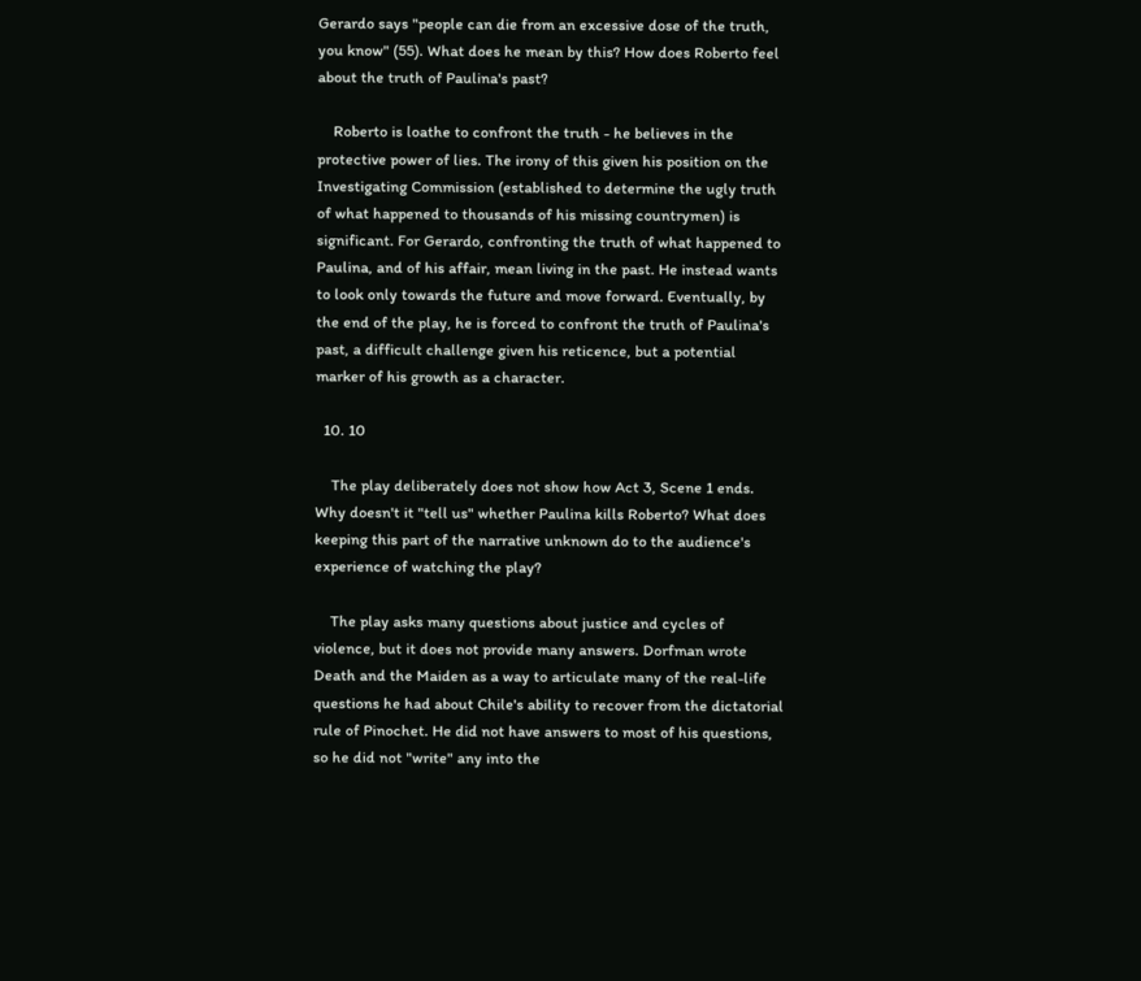Gerardo says "people can die from an excessive dose of the truth, you know" (55). What does he mean by this? How does Roberto feel about the truth of Paulina's past?

    Roberto is loathe to confront the truth - he believes in the protective power of lies. The irony of this given his position on the Investigating Commission (established to determine the ugly truth of what happened to thousands of his missing countrymen) is significant. For Gerardo, confronting the truth of what happened to Paulina, and of his affair, mean living in the past. He instead wants to look only towards the future and move forward. Eventually, by the end of the play, he is forced to confront the truth of Paulina's past, a difficult challenge given his reticence, but a potential marker of his growth as a character.

  10. 10

    The play deliberately does not show how Act 3, Scene 1 ends. Why doesn't it "tell us" whether Paulina kills Roberto? What does keeping this part of the narrative unknown do to the audience's experience of watching the play?

    The play asks many questions about justice and cycles of violence, but it does not provide many answers. Dorfman wrote Death and the Maiden as a way to articulate many of the real-life questions he had about Chile's ability to recover from the dictatorial rule of Pinochet. He did not have answers to most of his questions, so he did not "write" any into the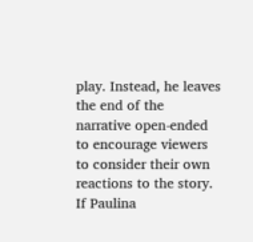play. Instead, he leaves the end of the narrative open-ended to encourage viewers to consider their own reactions to the story. If Paulina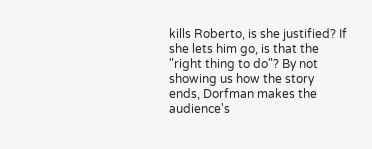kills Roberto, is she justified? If she lets him go, is that the "right thing to do"? By not showing us how the story ends, Dorfman makes the audience's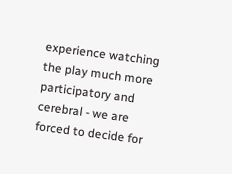experience watching the play much more participatory and cerebral - we are forced to decide for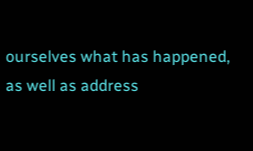ourselves what has happened, as well as address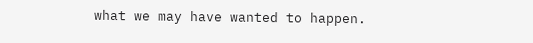what we may have wanted to happen.